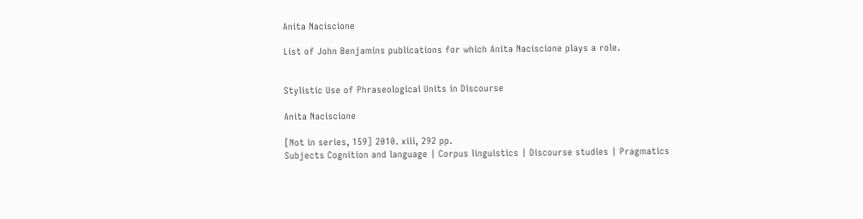Anita Naciscione

List of John Benjamins publications for which Anita Naciscione plays a role.


Stylistic Use of Phraseological Units in Discourse

Anita Naciscione

[Not in series, 159] 2010. xiii, 292 pp.
Subjects Cognition and language | Corpus linguistics | Discourse studies | Pragmatics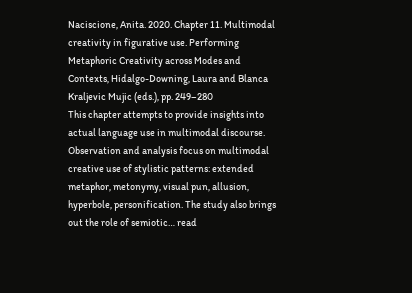Naciscione, Anita. 2020. Chapter 11. Multimodal creativity in figurative use. Performing Metaphoric Creativity across Modes and Contexts, Hidalgo-Downing, Laura and Blanca Kraljevic Mujic (eds.), pp. 249–280
This chapter attempts to provide insights into actual language use in multimodal discourse. Observation and analysis focus on multimodal creative use of stylistic patterns: extended metaphor, metonymy, visual pun, allusion, hyperbole, personification. The study also brings out the role of semiotic… read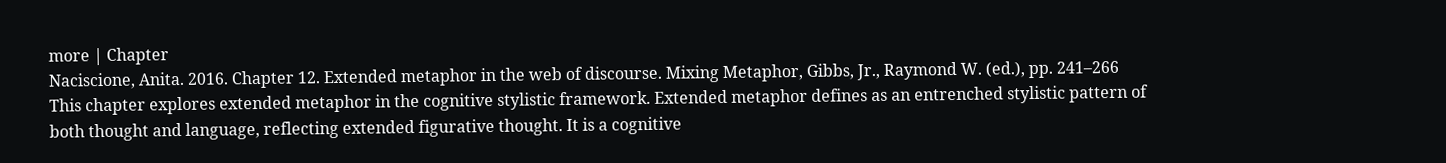more | Chapter
Naciscione, Anita. 2016. Chapter 12. Extended metaphor in the web of discourse. Mixing Metaphor, Gibbs, Jr., Raymond W. (ed.), pp. 241–266
This chapter explores extended metaphor in the cognitive stylistic framework. Extended metaphor defines as an entrenched stylistic pattern of both thought and language, reflecting extended figurative thought. It is a cognitive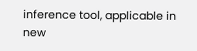inference tool, applicable in new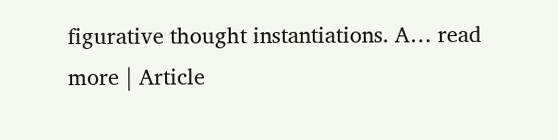figurative thought instantiations. A… read more | Article